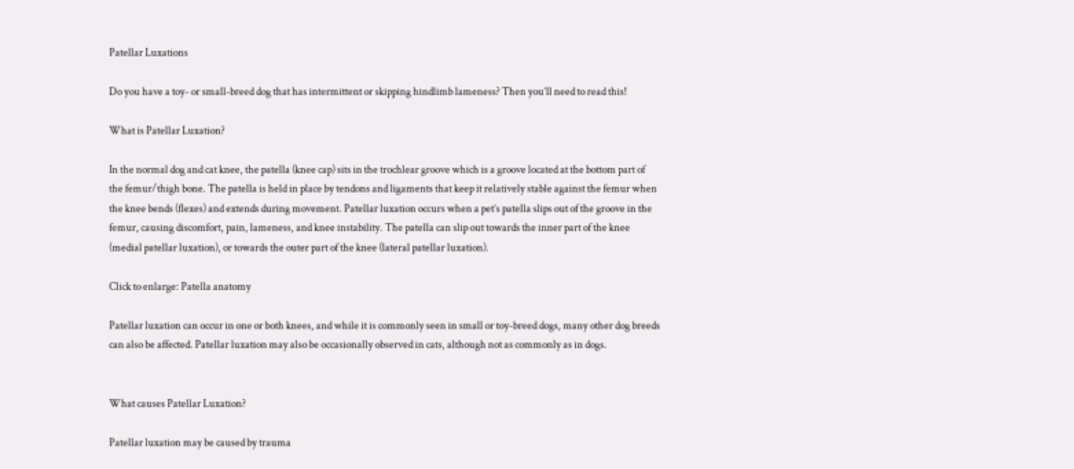Patellar Luxations

Do you have a toy- or small-breed dog that has intermittent or skipping hindlimb lameness? Then you’ll need to read this!

What is Patellar Luxation?

In the normal dog and cat knee, the patella (knee cap) sits in the trochlear groove which is a groove located at the bottom part of the femur/thigh bone. The patella is held in place by tendons and ligaments that keep it relatively stable against the femur when the knee bends (flexes) and extends during movement. Patellar luxation occurs when a pet’s patella slips out of the groove in the femur, causing discomfort, pain, lameness, and knee instability. The patella can slip out towards the inner part of the knee (medial patellar luxation), or towards the outer part of the knee (lateral patellar luxation).

Click to enlarge: Patella anatomy

Patellar luxation can occur in one or both knees, and while it is commonly seen in small or toy-breed dogs, many other dog breeds can also be affected. Patellar luxation may also be occasionally observed in cats, although not as commonly as in dogs.


What causes Patellar Luxation?

Patellar luxation may be caused by trauma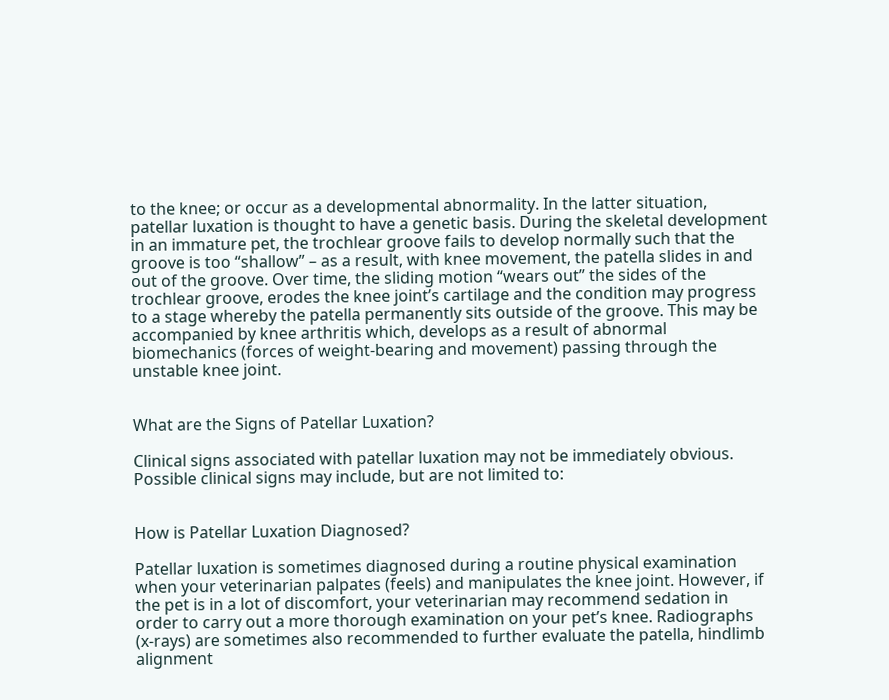to the knee; or occur as a developmental abnormality. In the latter situation, patellar luxation is thought to have a genetic basis. During the skeletal development in an immature pet, the trochlear groove fails to develop normally such that the groove is too “shallow” – as a result, with knee movement, the patella slides in and out of the groove. Over time, the sliding motion “wears out” the sides of the trochlear groove, erodes the knee joint’s cartilage and the condition may progress to a stage whereby the patella permanently sits outside of the groove. This may be accompanied by knee arthritis which, develops as a result of abnormal biomechanics (forces of weight-bearing and movement) passing through the unstable knee joint.


What are the Signs of Patellar Luxation?

Clinical signs associated with patellar luxation may not be immediately obvious. Possible clinical signs may include, but are not limited to:


How is Patellar Luxation Diagnosed?

Patellar luxation is sometimes diagnosed during a routine physical examination when your veterinarian palpates (feels) and manipulates the knee joint. However, if the pet is in a lot of discomfort, your veterinarian may recommend sedation in order to carry out a more thorough examination on your pet’s knee. Radiographs (x-rays) are sometimes also recommended to further evaluate the patella, hindlimb alignment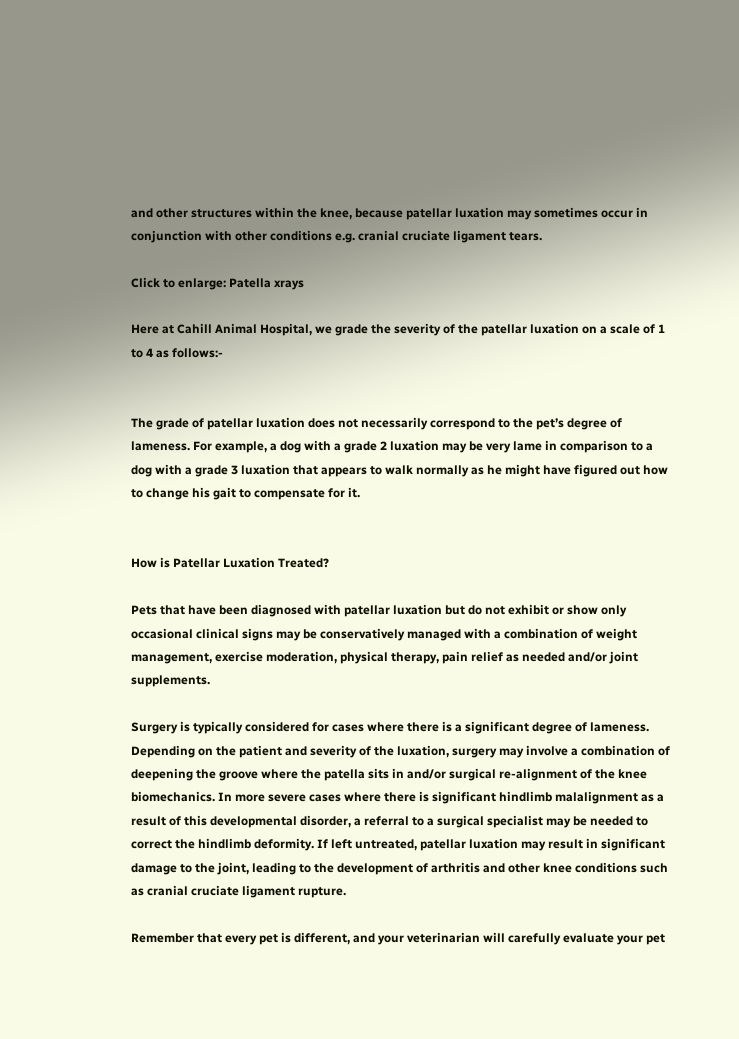and other structures within the knee, because patellar luxation may sometimes occur in conjunction with other conditions e.g. cranial cruciate ligament tears.

Click to enlarge: Patella xrays

Here at Cahill Animal Hospital, we grade the severity of the patellar luxation on a scale of 1 to 4 as follows:-


The grade of patellar luxation does not necessarily correspond to the pet’s degree of lameness. For example, a dog with a grade 2 luxation may be very lame in comparison to a dog with a grade 3 luxation that appears to walk normally as he might have figured out how to change his gait to compensate for it.


How is Patellar Luxation Treated?

Pets that have been diagnosed with patellar luxation but do not exhibit or show only occasional clinical signs may be conservatively managed with a combination of weight management, exercise moderation, physical therapy, pain relief as needed and/or joint supplements.

Surgery is typically considered for cases where there is a significant degree of lameness. Depending on the patient and severity of the luxation, surgery may involve a combination of deepening the groove where the patella sits in and/or surgical re-alignment of the knee biomechanics. In more severe cases where there is significant hindlimb malalignment as a result of this developmental disorder, a referral to a surgical specialist may be needed to correct the hindlimb deformity. If left untreated, patellar luxation may result in significant damage to the joint, leading to the development of arthritis and other knee conditions such as cranial cruciate ligament rupture.

Remember that every pet is different, and your veterinarian will carefully evaluate your pet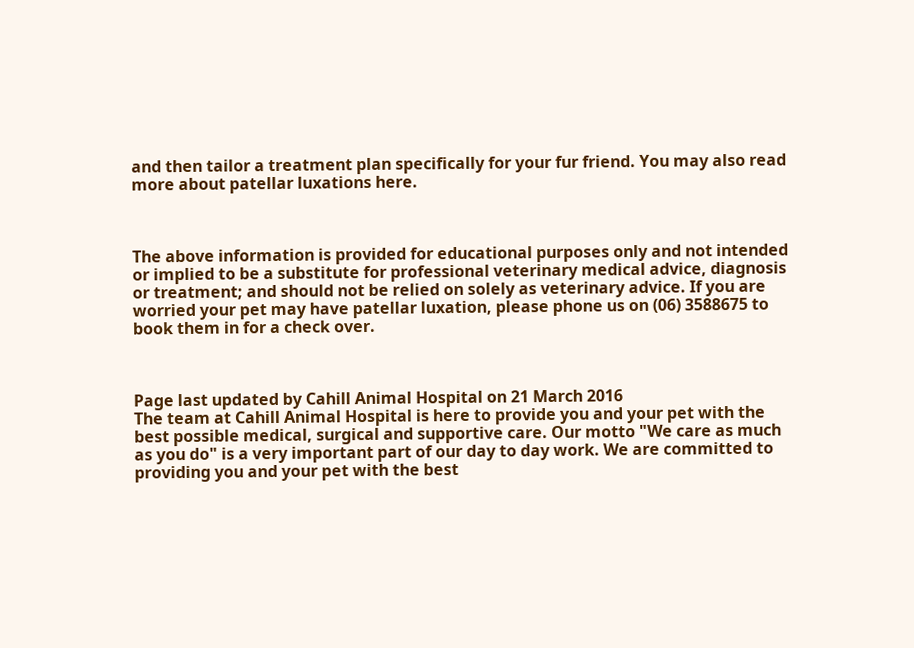and then tailor a treatment plan specifically for your fur friend. You may also read more about patellar luxations here.



The above information is provided for educational purposes only and not intended or implied to be a substitute for professional veterinary medical advice, diagnosis or treatment; and should not be relied on solely as veterinary advice. If you are worried your pet may have patellar luxation, please phone us on (06) 3588675 to book them in for a check over.



Page last updated by Cahill Animal Hospital on 21 March 2016
The team at Cahill Animal Hospital is here to provide you and your pet with the best possible medical, surgical and supportive care. Our motto "We care as much as you do" is a very important part of our day to day work. We are committed to providing you and your pet with the best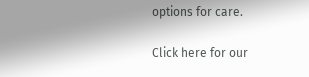options for care.

Click here for our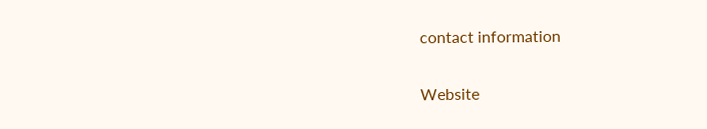contact information

Website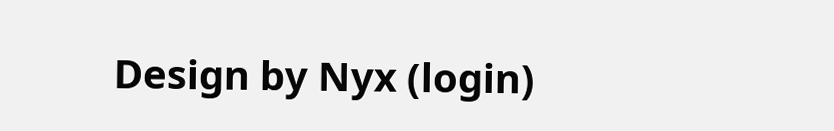Design by Nyx (login)